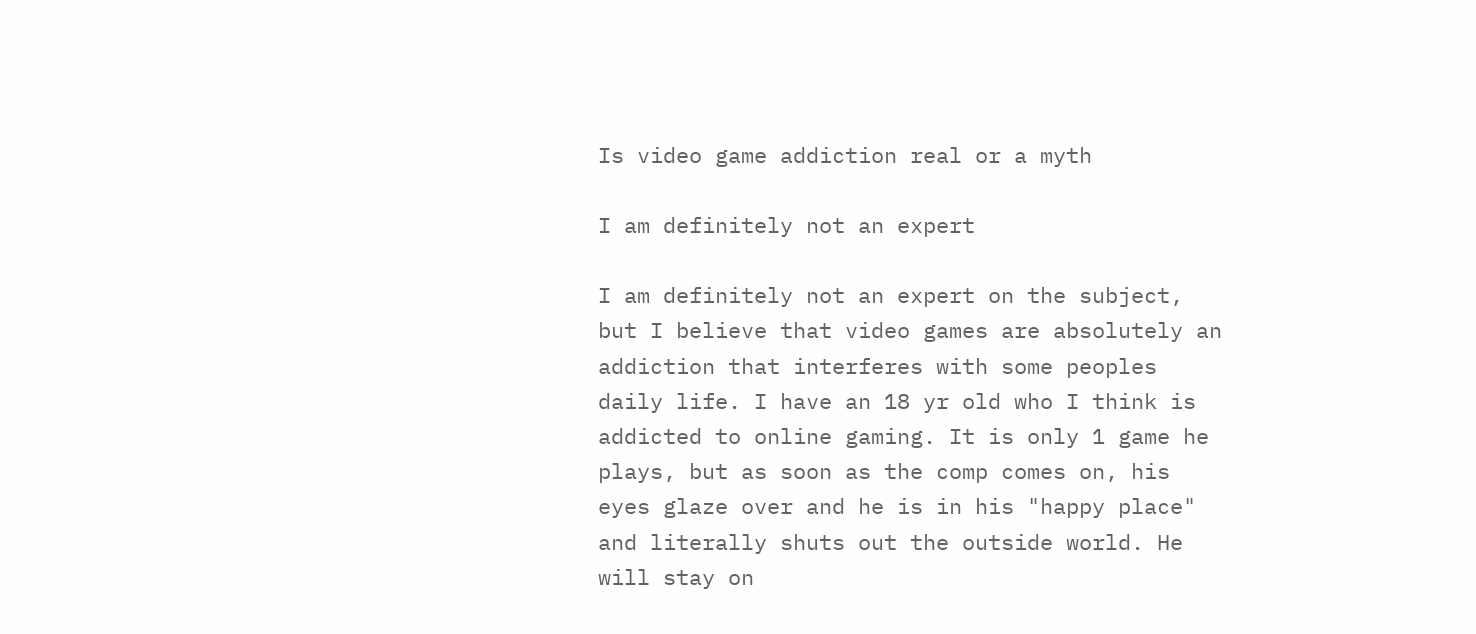Is video game addiction real or a myth

I am definitely not an expert

I am definitely not an expert on the subject, but I believe that video games are absolutely an addiction that interferes with some peoples daily life. I have an 18 yr old who I think is addicted to online gaming. It is only 1 game he plays, but as soon as the comp comes on, his eyes glaze over and he is in his "happy place" and literally shuts out the outside world. He will stay on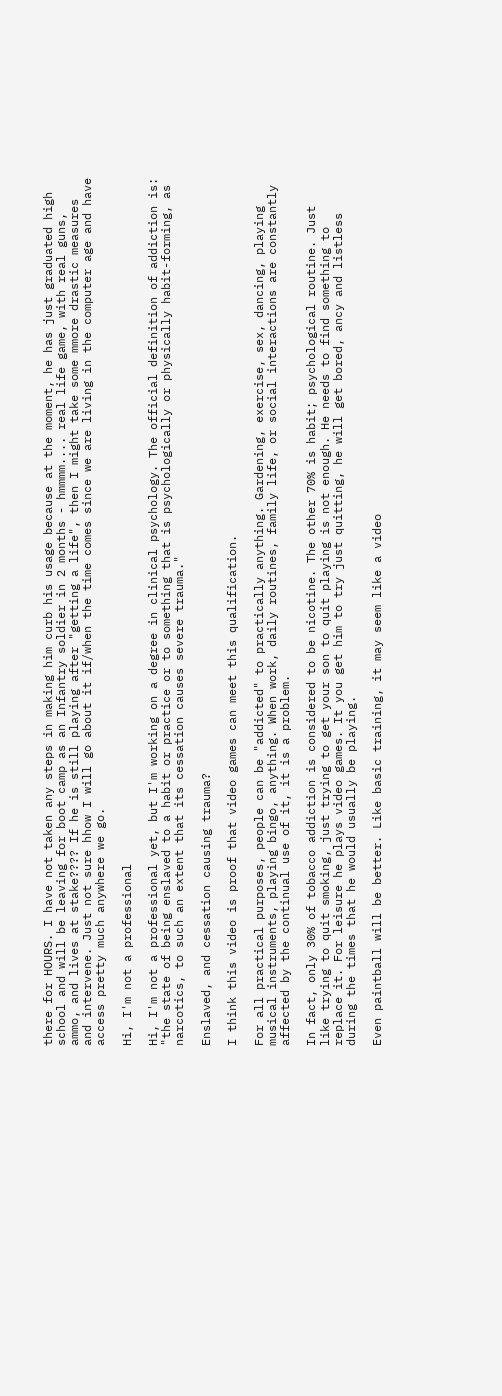there for HOURS. I have not taken any steps in making him curb his usage because at the moment, he has just graduated high school and will be leaving for boot camp as an Infantry soldier in 2 months - hmmmm.... real life game, with real guns, ammo, and lives at stake???? If he is still playing after "getting a life", then I might take some mmore drastic measures and intervene. Just not sure hhow I will go about it if/when the time comes since we are living in the computer age and have access pretty much anywhere we go.

Hi, I'm not a professional

Hi, I'm not a professional yet, but I'm working on a degree in clinical psychology. The official definition of addiction is: "the state of being enslaved to a habit or practice or to something that is psychologically or physically habit-forming, as narcotics, to such an extent that its cessation causes severe trauma."

Enslaved, and cessation causing trauma?

I think this video is proof that video games can meet this qualification.

For all practical purposes, people can be "addicted" to practically anything. Gardening, exercise, sex, dancing, playing musical instruments, playing bingo, anything. When work, daily routines, family life, or social interactions are constantly affected by the continual use of it, it is a problem.

In fact, only 30% of tobacco addiction is considered to be nicotine. The other 70% is habit; psychological routine. Just like trying to quit smoking, just trying to get your son to quit playing is not enough. He needs to find something to replace it. For leisure he plays video games. It you get him to try just quitting, he will get bored, ancy and listless during the times that he would usually be playing.

Even paintball will be better. Like basic training, it may seem like a video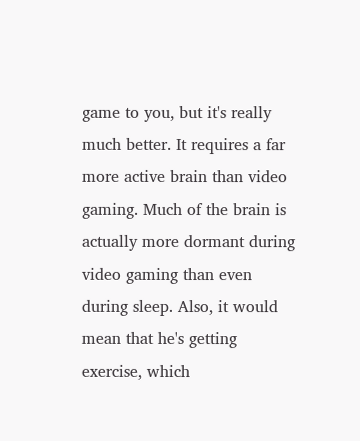game to you, but it's really much better. It requires a far more active brain than video gaming. Much of the brain is actually more dormant during video gaming than even during sleep. Also, it would mean that he's getting exercise, which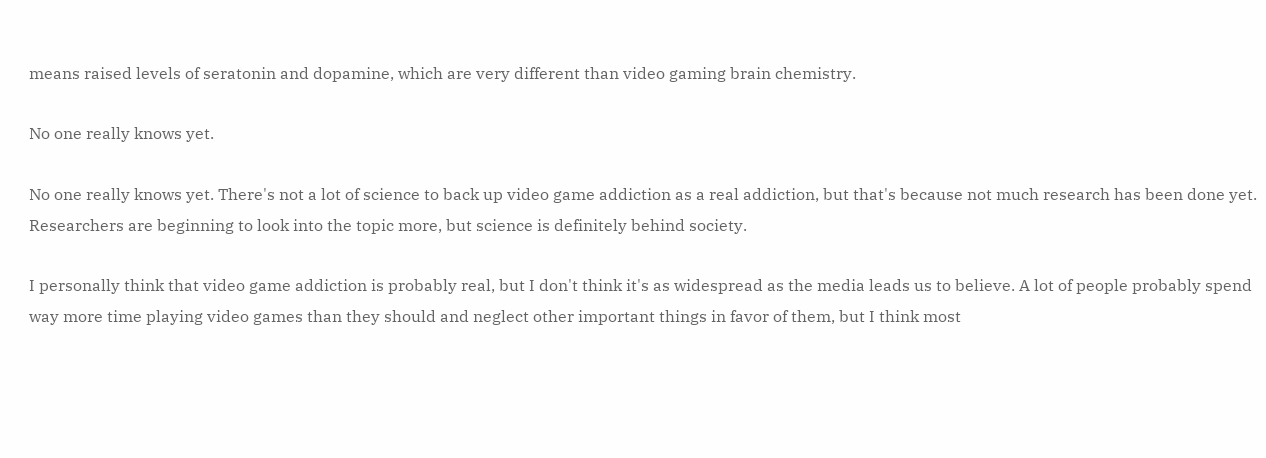means raised levels of seratonin and dopamine, which are very different than video gaming brain chemistry.

No one really knows yet.

No one really knows yet. There's not a lot of science to back up video game addiction as a real addiction, but that's because not much research has been done yet. Researchers are beginning to look into the topic more, but science is definitely behind society.

I personally think that video game addiction is probably real, but I don't think it's as widespread as the media leads us to believe. A lot of people probably spend way more time playing video games than they should and neglect other important things in favor of them, but I think most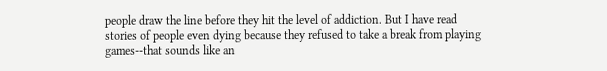people draw the line before they hit the level of addiction. But I have read stories of people even dying because they refused to take a break from playing games--that sounds like an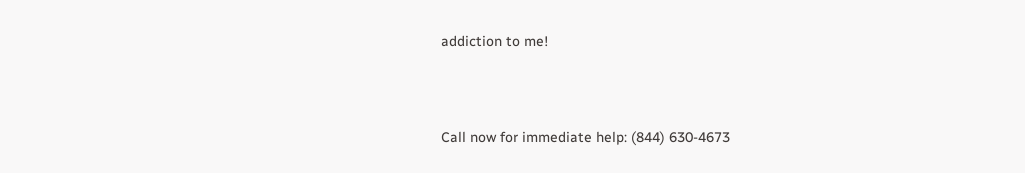addiction to me!



Call now for immediate help: (844) 630-4673